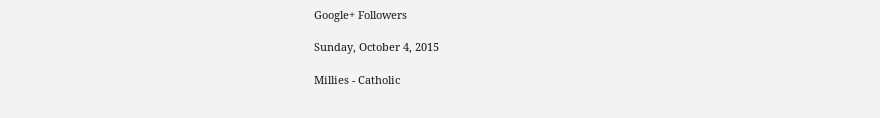Google+ Followers

Sunday, October 4, 2015

Millies - Catholic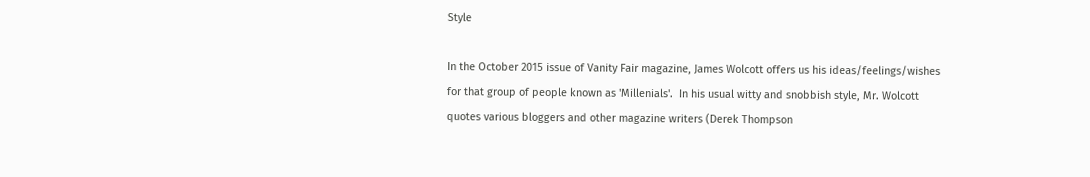Style

In the October 2015 issue of Vanity Fair magazine, James Wolcott offers us his ideas/feelings/wishes for that group of people known as 'Millenials'.  In his usual witty and snobbish style, Mr. Wolcott quotes various bloggers and other magazine writers (Derek Thompson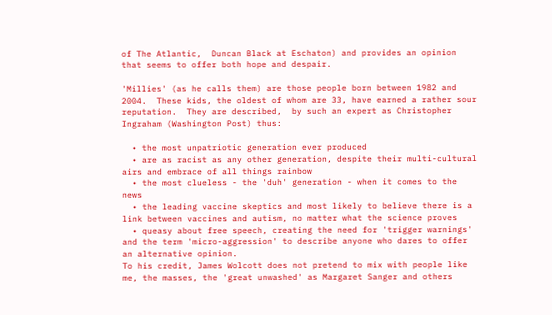of The Atlantic,  Duncan Black at Eschaton) and provides an opinion that seems to offer both hope and despair.

'Millies' (as he calls them) are those people born between 1982 and 2004.  These kids, the oldest of whom are 33, have earned a rather sour reputation.  They are described,  by such an expert as Christopher Ingraham (Washington Post) thus:

  • the most unpatriotic generation ever produced
  • are as racist as any other generation, despite their multi-cultural airs and embrace of all things rainbow
  • the most clueless - the 'duh' generation - when it comes to the news
  • the leading vaccine skeptics and most likely to believe there is a link between vaccines and autism, no matter what the science proves
  • queasy about free speech, creating the need for 'trigger warnings' and the term 'micro-aggression' to describe anyone who dares to offer an alternative opinion.
To his credit, James Wolcott does not pretend to mix with people like me, the masses, the 'great unwashed' as Margaret Sanger and others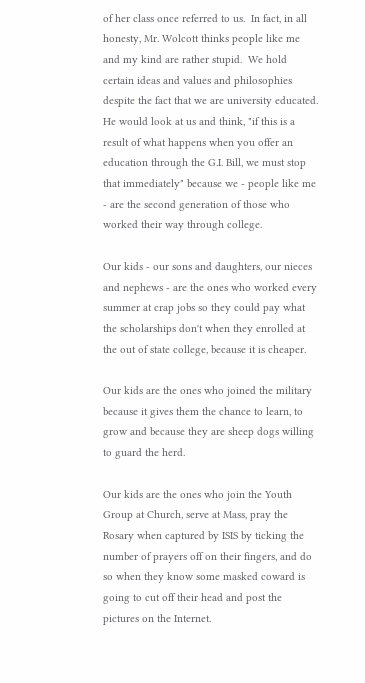of her class once referred to us.  In fact, in all honesty, Mr. Wolcott thinks people like me and my kind are rather stupid.  We hold certain ideas and values and philosophies despite the fact that we are university educated.  He would look at us and think, "if this is a result of what happens when you offer an education through the G.I. Bill, we must stop that immediately" because we - people like me - are the second generation of those who worked their way through college.

Our kids - our sons and daughters, our nieces and nephews - are the ones who worked every summer at crap jobs so they could pay what the scholarships don't when they enrolled at the out of state college, because it is cheaper.

Our kids are the ones who joined the military because it gives them the chance to learn, to grow and because they are sheep dogs willing to guard the herd.

Our kids are the ones who join the Youth Group at Church, serve at Mass, pray the Rosary when captured by ISIS by ticking the number of prayers off on their fingers, and do so when they know some masked coward is going to cut off their head and post the pictures on the Internet.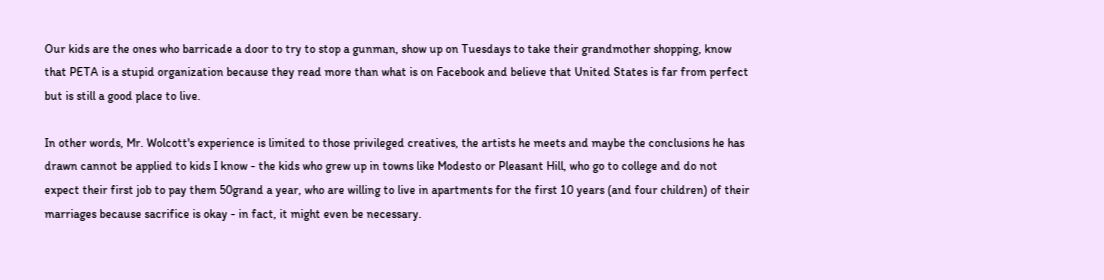Our kids are the ones who barricade a door to try to stop a gunman, show up on Tuesdays to take their grandmother shopping, know that PETA is a stupid organization because they read more than what is on Facebook and believe that United States is far from perfect but is still a good place to live.

In other words, Mr. Wolcott's experience is limited to those privileged creatives, the artists he meets and maybe the conclusions he has drawn cannot be applied to kids I know - the kids who grew up in towns like Modesto or Pleasant Hill, who go to college and do not expect their first job to pay them 50grand a year, who are willing to live in apartments for the first 10 years (and four children) of their marriages because sacrifice is okay - in fact, it might even be necessary.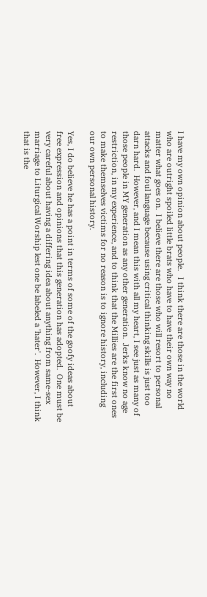I have my own opinion about people.   I think there are those in the world who are outright spoiled little brats who have to have their own way no matter what goes on.  I believe there are those who will resort to personal attacks and foul language because using critical thinking skills is just too darn hard.  However, and I mean this with all my heart, I see just as many of those people in MY generation as any other generation.  Jerks know no age restriction, in my experience, and to think that the Millies are the first ones to make themselves victims for no reason is to ignore history, including our own personal history.

Yes, I do believe he has a point in terms of some of the goofy ideas about free expression and opinions that this generation has adopted.  One must be very careful about having a differing idea about anything from same-sex marriage to Liturgical Worship lest one be labeled a 'hater'.  However, I think that is the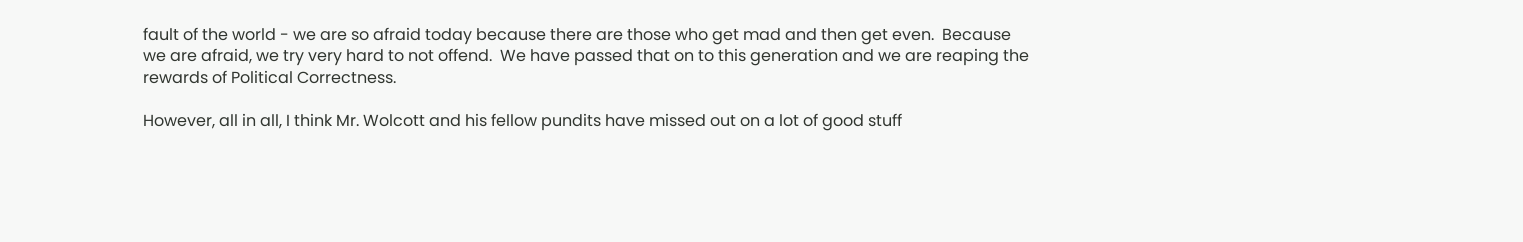fault of the world - we are so afraid today because there are those who get mad and then get even.  Because we are afraid, we try very hard to not offend.  We have passed that on to this generation and we are reaping the rewards of Political Correctness.

However, all in all, I think Mr. Wolcott and his fellow pundits have missed out on a lot of good stuff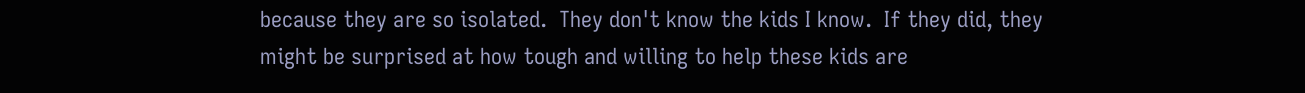because they are so isolated.  They don't know the kids I know.  If they did, they might be surprised at how tough and willing to help these kids are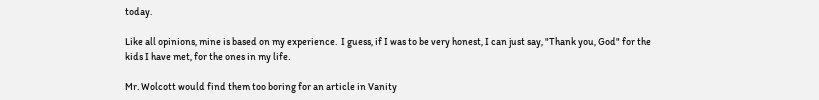today.

Like all opinions, mine is based on my experience.  I guess, if I was to be very honest, I can just say, "Thank you, God" for the kids I have met, for the ones in my life.

Mr. Wolcott would find them too boring for an article in Vanity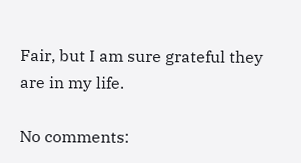Fair, but I am sure grateful they are in my life.

No comments: